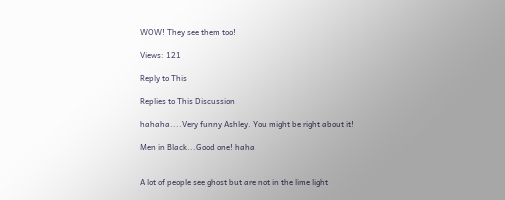WOW! They see them too!

Views: 121

Reply to This

Replies to This Discussion

hahaha....Very funny Ashley. You might be right about it!

Men in Black...Good one! haha


A lot of people see ghost but are not in the lime light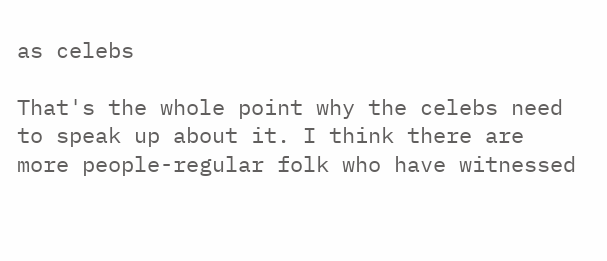as celebs

That's the whole point why the celebs need to speak up about it. I think there are more people-regular folk who have witnessed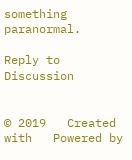something paranormal.

Reply to Discussion


© 2019   Created with   Powered by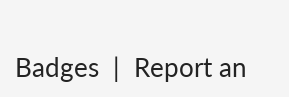Badges  |  Report an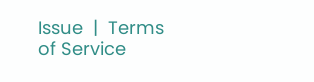Issue  |  Terms of Service